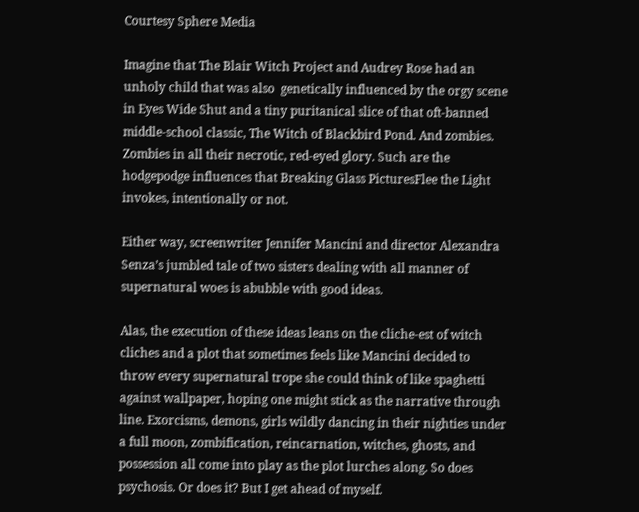Courtesy Sphere Media

Imagine that The Blair Witch Project and Audrey Rose had an unholy child that was also  genetically influenced by the orgy scene in Eyes Wide Shut and a tiny puritanical slice of that oft-banned middle-school classic, The Witch of Blackbird Pond. And zombies. Zombies in all their necrotic, red-eyed glory. Such are the hodgepodge influences that Breaking Glass PicturesFlee the Light invokes, intentionally or not.

Either way, screenwriter Jennifer Mancini and director Alexandra Senza’s jumbled tale of two sisters dealing with all manner of supernatural woes is abubble with good ideas.

Alas, the execution of these ideas leans on the cliche-est of witch cliches and a plot that sometimes feels like Mancini decided to throw every supernatural trope she could think of like spaghetti against wallpaper, hoping one might stick as the narrative through line. Exorcisms, demons, girls wildly dancing in their nighties under a full moon, zombification, reincarnation, witches, ghosts, and possession all come into play as the plot lurches along. So does psychosis. Or does it? But I get ahead of myself.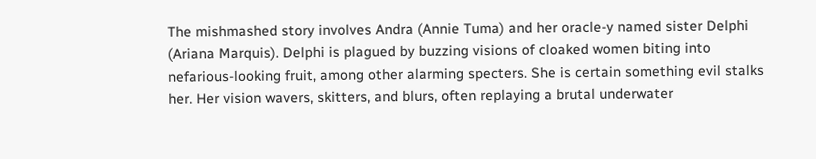The mishmashed story involves Andra (Annie Tuma) and her oracle-y named sister Delphi (Ariana Marquis). Delphi is plagued by buzzing visions of cloaked women biting into nefarious-looking fruit, among other alarming specters. She is certain something evil stalks her. Her vision wavers, skitters, and blurs, often replaying a brutal underwater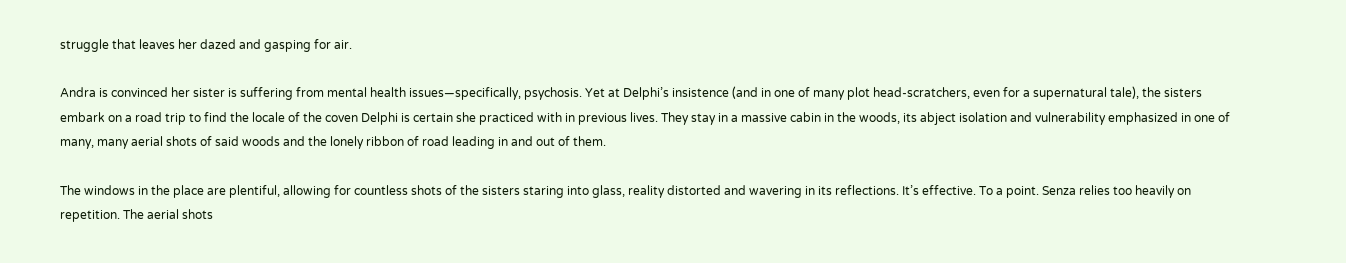struggle that leaves her dazed and gasping for air.

Andra is convinced her sister is suffering from mental health issues—specifically, psychosis. Yet at Delphi’s insistence (and in one of many plot head-scratchers, even for a supernatural tale), the sisters embark on a road trip to find the locale of the coven Delphi is certain she practiced with in previous lives. They stay in a massive cabin in the woods, its abject isolation and vulnerability emphasized in one of many, many aerial shots of said woods and the lonely ribbon of road leading in and out of them.

The windows in the place are plentiful, allowing for countless shots of the sisters staring into glass, reality distorted and wavering in its reflections. It’s effective. To a point. Senza relies too heavily on repetition. The aerial shots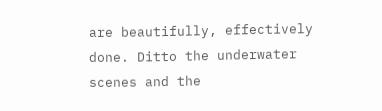are beautifully, effectively done. Ditto the underwater scenes and the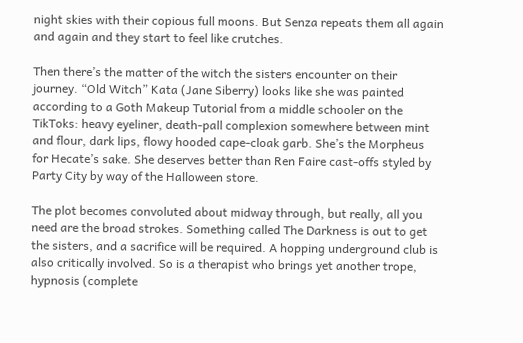night skies with their copious full moons. But Senza repeats them all again and again and they start to feel like crutches.

Then there’s the matter of the witch the sisters encounter on their journey. “Old Witch” Kata (Jane Siberry) looks like she was painted according to a Goth Makeup Tutorial from a middle schooler on the TikToks: heavy eyeliner, death-pall complexion somewhere between mint and flour, dark lips, flowy hooded cape-cloak garb. She’s the Morpheus for Hecate’s sake. She deserves better than Ren Faire cast-offs styled by Party City by way of the Halloween store.

The plot becomes convoluted about midway through, but really, all you need are the broad strokes. Something called The Darkness is out to get the sisters, and a sacrifice will be required. A hopping underground club is also critically involved. So is a therapist who brings yet another trope, hypnosis (complete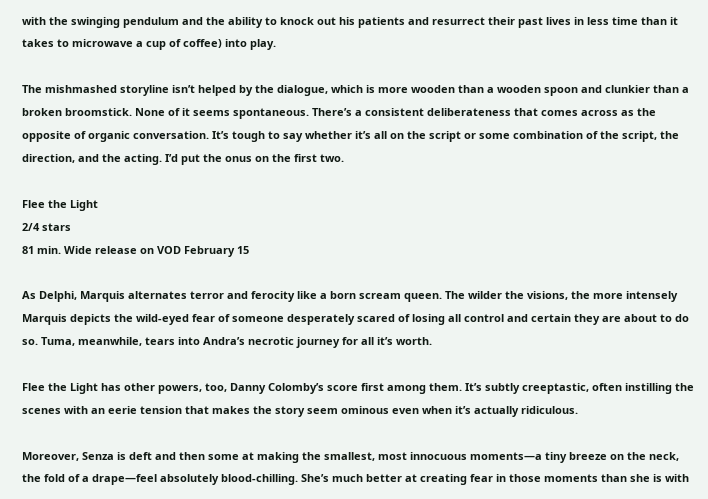with the swinging pendulum and the ability to knock out his patients and resurrect their past lives in less time than it takes to microwave a cup of coffee) into play.

The mishmashed storyline isn’t helped by the dialogue, which is more wooden than a wooden spoon and clunkier than a broken broomstick. None of it seems spontaneous. There’s a consistent deliberateness that comes across as the opposite of organic conversation. It’s tough to say whether it’s all on the script or some combination of the script, the direction, and the acting. I’d put the onus on the first two.

Flee the Light
2/4 stars
81 min. Wide release on VOD February 15

As Delphi, Marquis alternates terror and ferocity like a born scream queen. The wilder the visions, the more intensely Marquis depicts the wild-eyed fear of someone desperately scared of losing all control and certain they are about to do so. Tuma, meanwhile, tears into Andra’s necrotic journey for all it’s worth.

Flee the Light has other powers, too, Danny Colomby’s score first among them. It’s subtly creeptastic, often instilling the scenes with an eerie tension that makes the story seem ominous even when it’s actually ridiculous.

Moreover, Senza is deft and then some at making the smallest, most innocuous moments—a tiny breeze on the neck, the fold of a drape—feel absolutely blood-chilling. She’s much better at creating fear in those moments than she is with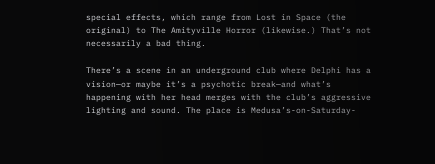special effects, which range from Lost in Space (the original) to The Amityville Horror (likewise.) That’s not necessarily a bad thing.

There’s a scene in an underground club where Delphi has a vision—or maybe it’s a psychotic break—and what’s happening with her head merges with the club’s aggressive lighting and sound. The place is Medusa’s-on-Saturday-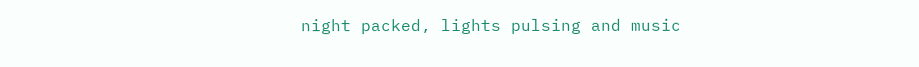night packed, lights pulsing and music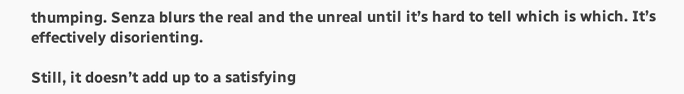thumping. Senza blurs the real and the unreal until it’s hard to tell which is which. It’s effectively disorienting.

Still, it doesn’t add up to a satisfying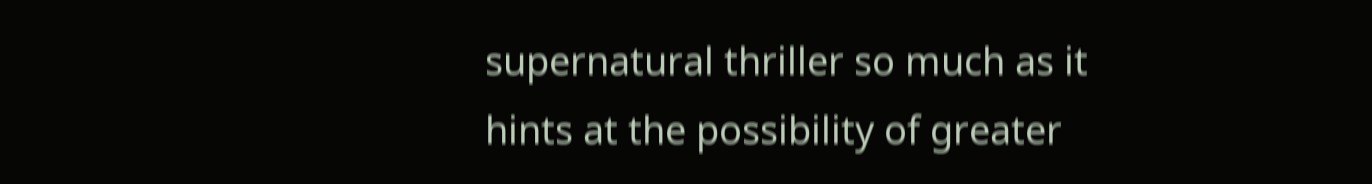supernatural thriller so much as it hints at the possibility of greater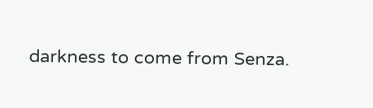darkness to come from Senza.